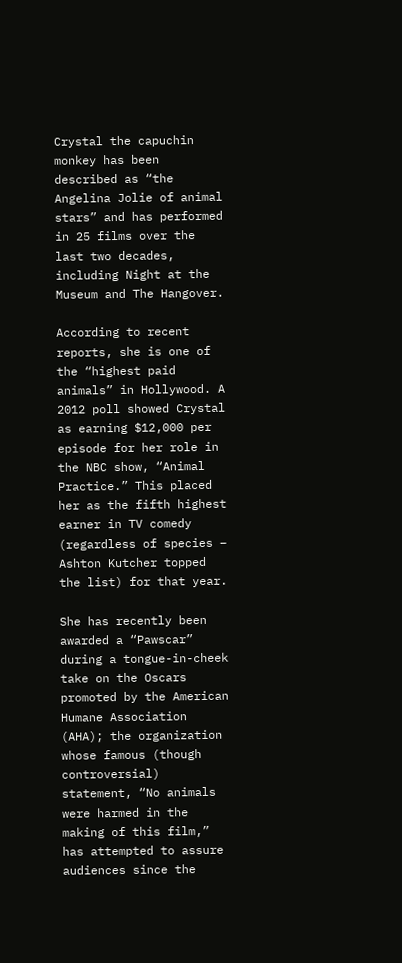Crystal the capuchin monkey has been described as “the Angelina Jolie of animal stars” and has performed in 25 films over the last two decades, including Night at the Museum and The Hangover.

According to recent reports, she is one of the “highest paid animals” in Hollywood. A 2012 poll showed Crystal as earning $12,000 per episode for her role in the NBC show, “Animal Practice.” This placed her as the fifth highest earner in TV comedy (regardless of species – Ashton Kutcher topped the list) for that year.

She has recently been awarded a “Pawscar” during a tongue-in-cheek take on the Oscars promoted by the American Humane Association (AHA); the organization whose famous (though controversial) statement, “No animals were harmed in the making of this film,” has attempted to assure audiences since the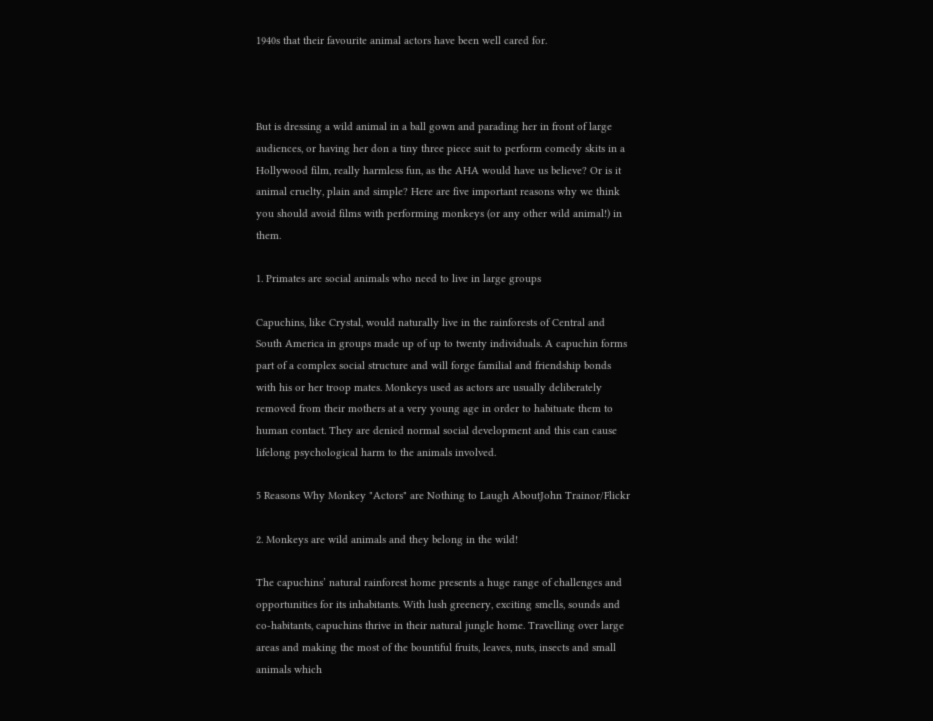1940s that their favourite animal actors have been well cared for.



But is dressing a wild animal in a ball gown and parading her in front of large audiences, or having her don a tiny three piece suit to perform comedy skits in a Hollywood film, really harmless fun, as the AHA would have us believe? Or is it animal cruelty, plain and simple? Here are five important reasons why we think you should avoid films with performing monkeys (or any other wild animal!) in them.

1. Primates are social animals who need to live in large groups

Capuchins, like Crystal, would naturally live in the rainforests of Central and South America in groups made up of up to twenty individuals. A capuchin forms part of a complex social structure and will forge familial and friendship bonds with his or her troop mates. Monkeys used as actors are usually deliberately removed from their mothers at a very young age in order to habituate them to human contact. They are denied normal social development and this can cause lifelong psychological harm to the animals involved.

5 Reasons Why Monkey "Actors" are Nothing to Laugh AboutJohn Trainor/Flickr

2. Monkeys are wild animals and they belong in the wild!

The capuchins’ natural rainforest home presents a huge range of challenges and opportunities for its inhabitants. With lush greenery, exciting smells, sounds and co-habitants, capuchins thrive in their natural jungle home. Travelling over large areas and making the most of the bountiful fruits, leaves, nuts, insects and small animals which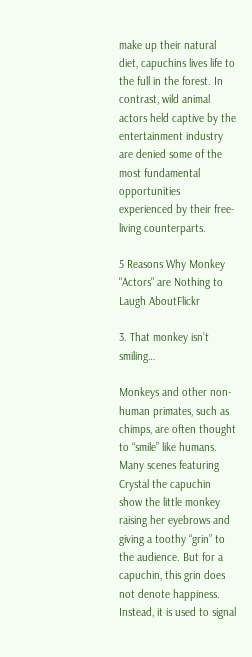make up their natural diet, capuchins lives life to the full in the forest. In contrast, wild animal actors held captive by the entertainment industry are denied some of the most fundamental opportunities experienced by their free-living counterparts.

5 Reasons Why Monkey "Actors" are Nothing to Laugh AboutFlickr

3. That monkey isn’t smiling…

Monkeys and other non-human primates, such as chimps, are often thought to “smile” like humans. Many scenes featuring Crystal the capuchin show the little monkey raising her eyebrows and giving a toothy “grin” to the audience. But for a capuchin, this grin does not denote happiness. Instead, it is used to signal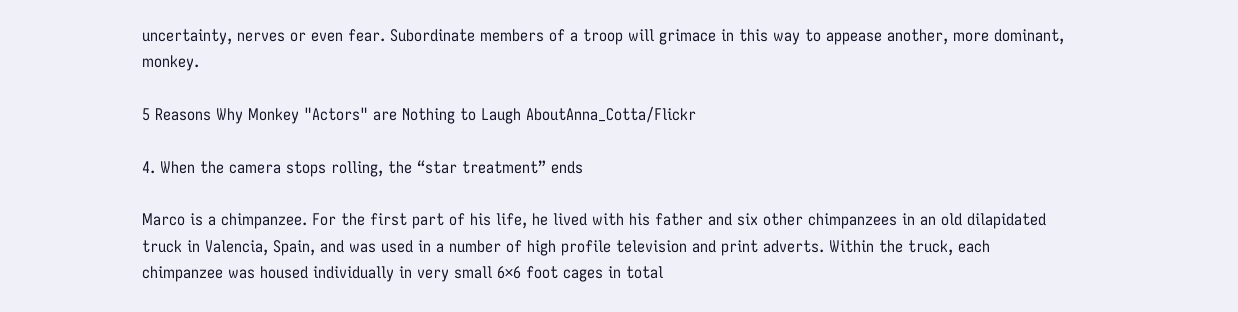uncertainty, nerves or even fear. Subordinate members of a troop will grimace in this way to appease another, more dominant, monkey.

5 Reasons Why Monkey "Actors" are Nothing to Laugh AboutAnna_Cotta/Flickr

4. When the camera stops rolling, the “star treatment” ends

Marco is a chimpanzee. For the first part of his life, he lived with his father and six other chimpanzees in an old dilapidated truck in Valencia, Spain, and was used in a number of high profile television and print adverts. Within the truck, each chimpanzee was housed individually in very small 6×6 foot cages in total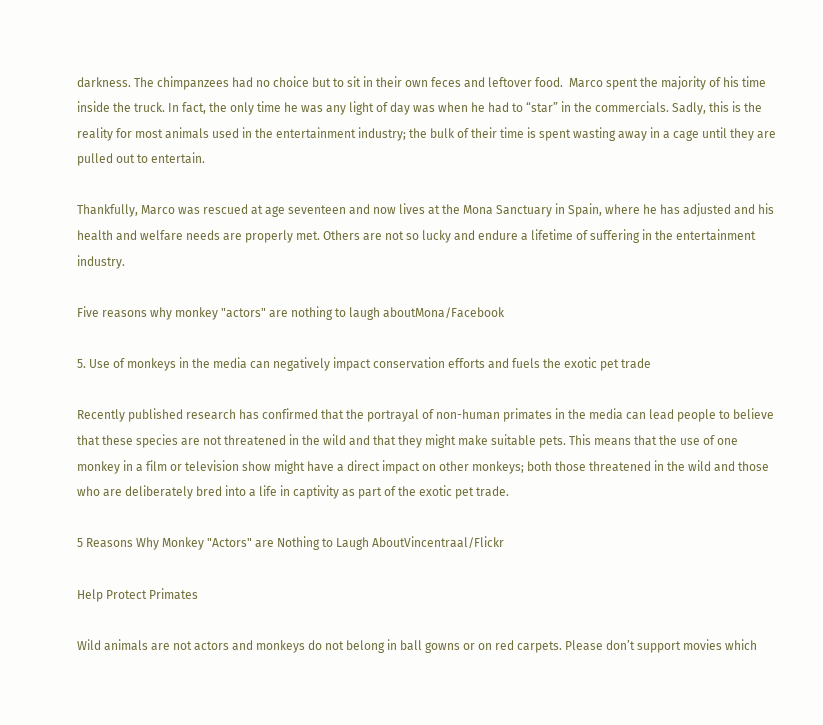darkness. The chimpanzees had no choice but to sit in their own feces and leftover food.  Marco spent the majority of his time inside the truck. In fact, the only time he was any light of day was when he had to “star” in the commercials. Sadly, this is the reality for most animals used in the entertainment industry; the bulk of their time is spent wasting away in a cage until they are pulled out to entertain.

Thankfully, Marco was rescued at age seventeen and now lives at the Mona Sanctuary in Spain, where he has adjusted and his health and welfare needs are properly met. Others are not so lucky and endure a lifetime of suffering in the entertainment industry.

Five reasons why monkey "actors" are nothing to laugh aboutMona/Facebook

5. Use of monkeys in the media can negatively impact conservation efforts and fuels the exotic pet trade

Recently published research has confirmed that the portrayal of non-human primates in the media can lead people to believe that these species are not threatened in the wild and that they might make suitable pets. This means that the use of one monkey in a film or television show might have a direct impact on other monkeys; both those threatened in the wild and those who are deliberately bred into a life in captivity as part of the exotic pet trade.

5 Reasons Why Monkey "Actors" are Nothing to Laugh AboutVincentraal/Flickr

Help Protect Primates

Wild animals are not actors and monkeys do not belong in ball gowns or on red carpets. Please don’t support movies which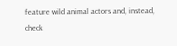feature wild animal actors and, instead, check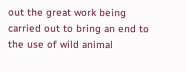out the great work being carried out to bring an end to the use of wild animal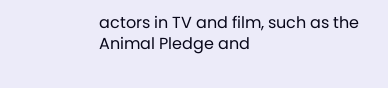actors in TV and film, such as the Animal Pledge and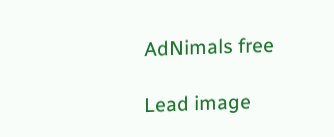AdNimals free

Lead image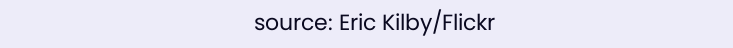source: Eric Kilby/Flickr